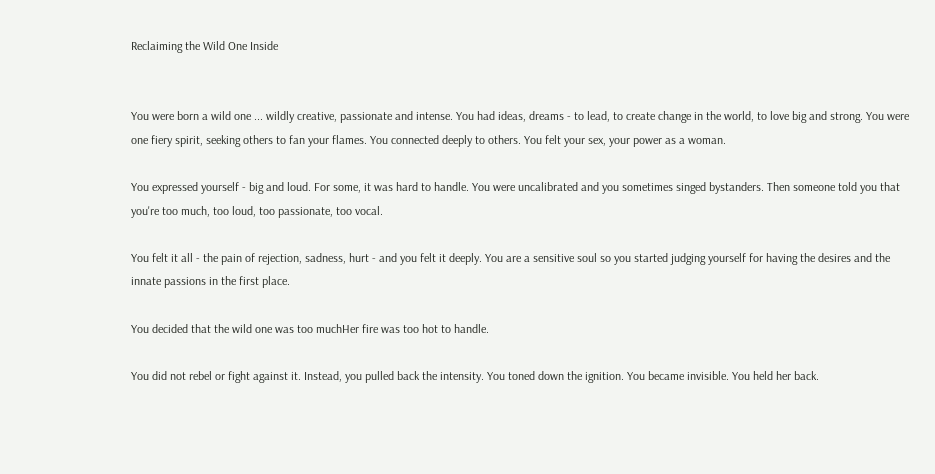Reclaiming the Wild One Inside


You were born a wild one ... wildly creative, passionate and intense. You had ideas, dreams - to lead, to create change in the world, to love big and strong. You were one fiery spirit, seeking others to fan your flames. You connected deeply to others. You felt your sex, your power as a woman.

You expressed yourself - big and loud. For some, it was hard to handle. You were uncalibrated and you sometimes singed bystanders. Then someone told you that you're too much, too loud, too passionate, too vocal.

You felt it all - the pain of rejection, sadness, hurt - and you felt it deeply. You are a sensitive soul so you started judging yourself for having the desires and the innate passions in the first place.

You decided that the wild one was too muchHer fire was too hot to handle.

You did not rebel or fight against it. Instead, you pulled back the intensity. You toned down the ignition. You became invisible. You held her back.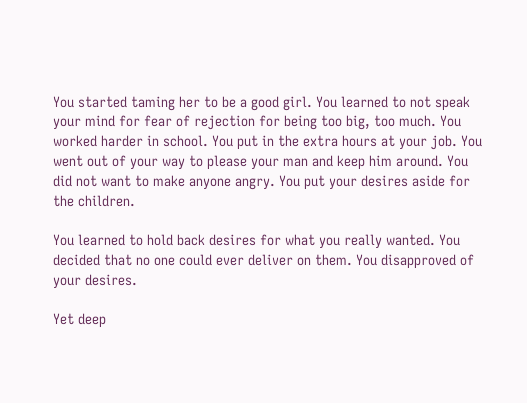You started taming her to be a good girl. You learned to not speak your mind for fear of rejection for being too big, too much. You worked harder in school. You put in the extra hours at your job. You went out of your way to please your man and keep him around. You did not want to make anyone angry. You put your desires aside for the children.

You learned to hold back desires for what you really wanted. You decided that no one could ever deliver on them. You disapproved of your desires.

Yet deep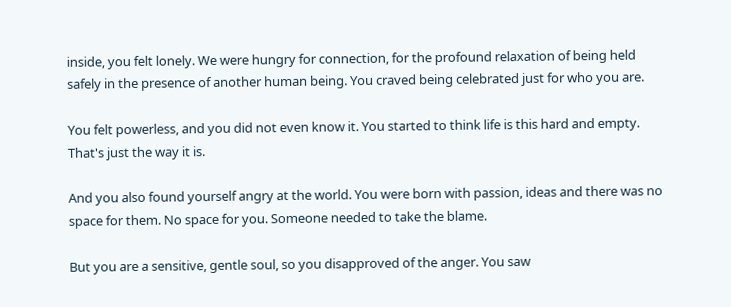inside, you felt lonely. We were hungry for connection, for the profound relaxation of being held safely in the presence of another human being. You craved being celebrated just for who you are.

You felt powerless, and you did not even know it. You started to think life is this hard and empty. That's just the way it is.

And you also found yourself angry at the world. You were born with passion, ideas and there was no space for them. No space for you. Someone needed to take the blame.

But you are a sensitive, gentle soul, so you disapproved of the anger. You saw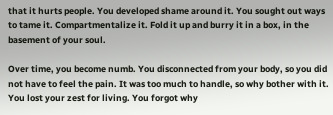that it hurts people. You developed shame around it. You sought out ways to tame it. Compartmentalize it. Fold it up and burry it in a box, in the basement of your soul.

Over time, you become numb. You disconnected from your body, so you did not have to feel the pain. It was too much to handle, so why bother with it. You lost your zest for living. You forgot why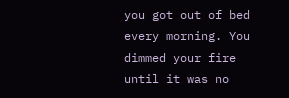you got out of bed every morning. You dimmed your fire until it was no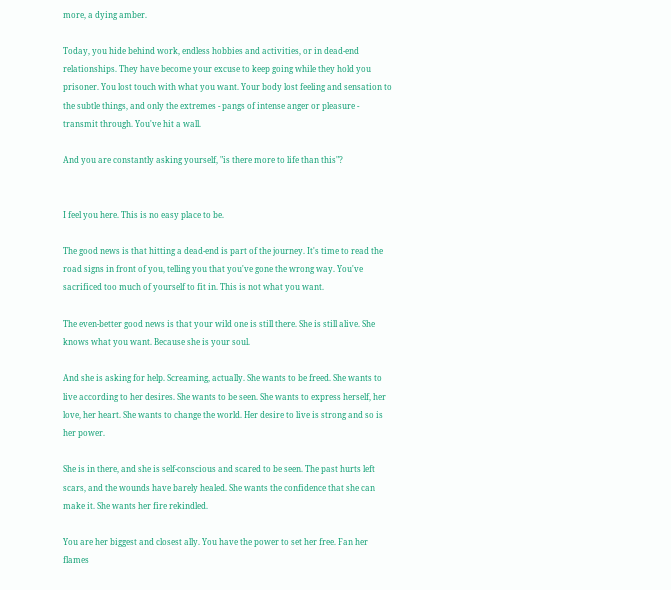more, a dying amber.

Today, you hide behind work, endless hobbies and activities, or in dead-end relationships. They have become your excuse to keep going while they hold you prisoner. You lost touch with what you want. Your body lost feeling and sensation to the subtle things, and only the extremes - pangs of intense anger or pleasure - transmit through. You've hit a wall.

And you are constantly asking yourself, "is there more to life than this"?


I feel you here. This is no easy place to be.

The good news is that hitting a dead-end is part of the journey. It's time to read the road signs in front of you, telling you that you've gone the wrong way. You've sacrificed too much of yourself to fit in. This is not what you want.

The even-better good news is that your wild one is still there. She is still alive. She knows what you want. Because she is your soul.

And she is asking for help. Screaming, actually. She wants to be freed. She wants to live according to her desires. She wants to be seen. She wants to express herself, her love, her heart. She wants to change the world. Her desire to live is strong and so is her power.

She is in there, and she is self-conscious and scared to be seen. The past hurts left scars, and the wounds have barely healed. She wants the confidence that she can make it. She wants her fire rekindled.

You are her biggest and closest ally. You have the power to set her free. Fan her flames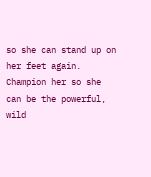so she can stand up on her feet again. Champion her so she can be the powerful, wild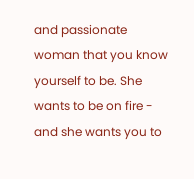and passionate woman that you know yourself to be. She wants to be on fire - and she wants you to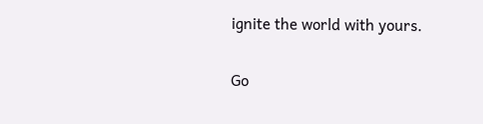ignite the world with yours.

Go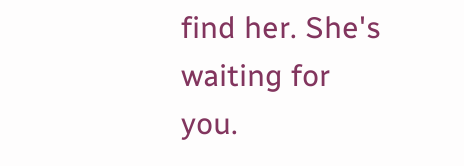find her. She's waiting for you.